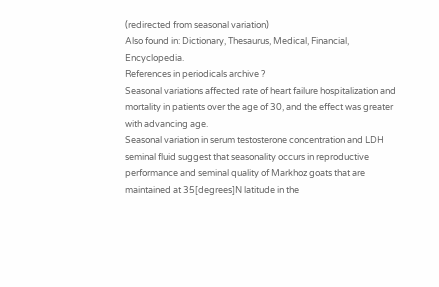(redirected from seasonal variation)
Also found in: Dictionary, Thesaurus, Medical, Financial, Encyclopedia.
References in periodicals archive ?
Seasonal variations affected rate of heart failure hospitalization and mortality in patients over the age of 30, and the effect was greater with advancing age.
Seasonal variation in serum testosterone concentration and LDH seminal fluid suggest that seasonality occurs in reproductive performance and seminal quality of Markhoz goats that are maintained at 35[degrees]N latitude in the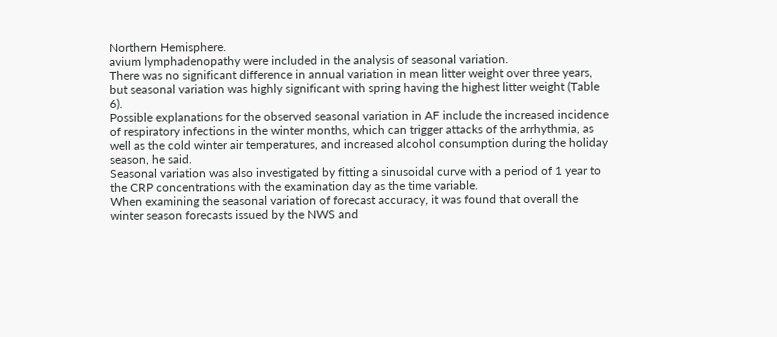Northern Hemisphere.
avium lymphadenopathy were included in the analysis of seasonal variation.
There was no significant difference in annual variation in mean litter weight over three years, but seasonal variation was highly significant with spring having the highest litter weight (Table 6).
Possible explanations for the observed seasonal variation in AF include the increased incidence of respiratory infections in the winter months, which can trigger attacks of the arrhythmia, as well as the cold winter air temperatures, and increased alcohol consumption during the holiday season, he said.
Seasonal variation was also investigated by fitting a sinusoidal curve with a period of 1 year to the CRP concentrations with the examination day as the time variable.
When examining the seasonal variation of forecast accuracy, it was found that overall the winter season forecasts issued by the NWS and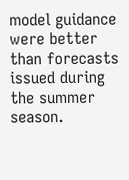model guidance were better than forecasts issued during the summer season.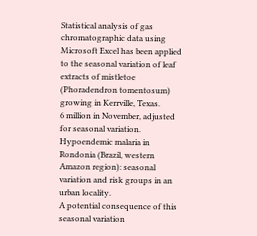Statistical analysis of gas chromatographic data using Microsoft Excel has been applied to the seasonal variation of leaf extracts of mistletoe (Phoradendron tomentosum) growing in Kerrville, Texas.
6 million in November, adjusted for seasonal variation.
Hypoendemic malaria in Rondonia (Brazil, western Amazon region): seasonal variation and risk groups in an urban locality.
A potential consequence of this seasonal variation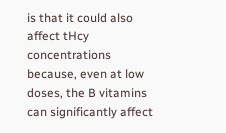is that it could also affect tHcy concentrations because, even at low doses, the B vitamins can significantly affect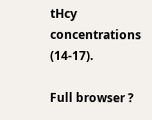tHcy concentrations (14-17).

Full browser ?